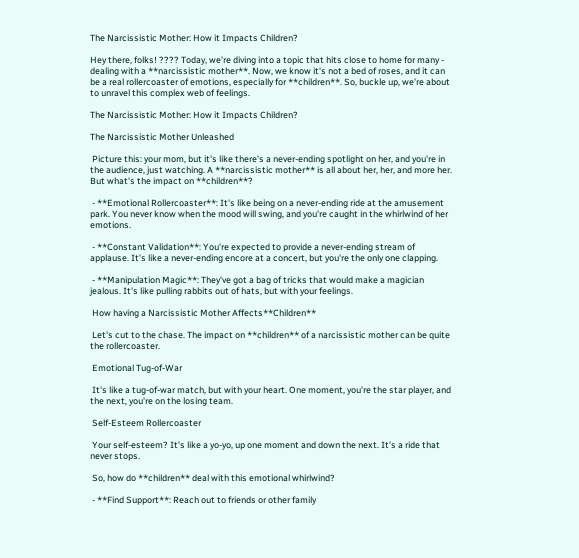The Narcissistic Mother: How it Impacts Children?

Hey there, folks! ???? Today, we're diving into a topic that hits close to home for many - dealing with a **narcissistic mother**. Now, we know it's not a bed of roses, and it can be a real rollercoaster of emotions, especially for **children**. So, buckle up, we're about to unravel this complex web of feelings.

The Narcissistic Mother: How it Impacts Children?

The Narcissistic Mother Unleashed

 Picture this: your mom, but it's like there's a never-ending spotlight on her, and you're in the audience, just watching. A **narcissistic mother** is all about her, her, and more her. But what's the impact on **children**?

 - **Emotional Rollercoaster**: It's like being on a never-ending ride at the amusement park. You never know when the mood will swing, and you're caught in the whirlwind of her emotions.

 - **Constant Validation**: You're expected to provide a never-ending stream of applause. It's like a never-ending encore at a concert, but you're the only one clapping.

 - **Manipulation Magic**: They've got a bag of tricks that would make a magician jealous. It's like pulling rabbits out of hats, but with your feelings.

 How having a Narcissistic Mother Affects**Children**

 Let's cut to the chase. The impact on **children** of a narcissistic mother can be quite the rollercoaster.

 Emotional Tug-of-War

 It's like a tug-of-war match, but with your heart. One moment, you're the star player, and the next, you're on the losing team.

 Self-Esteem Rollercoaster

 Your self-esteem? It's like a yo-yo, up one moment and down the next. It's a ride that never stops.

 So, how do **children** deal with this emotional whirlwind?

 - **Find Support**: Reach out to friends or other family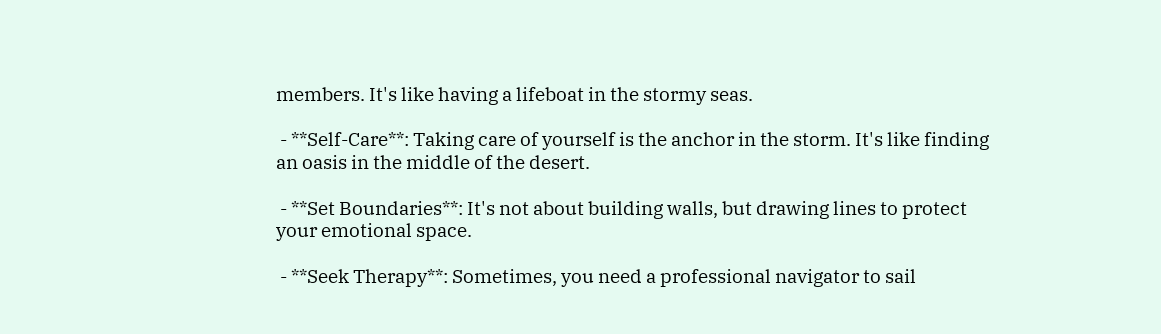members. It's like having a lifeboat in the stormy seas.

 - **Self-Care**: Taking care of yourself is the anchor in the storm. It's like finding an oasis in the middle of the desert.

 - **Set Boundaries**: It's not about building walls, but drawing lines to protect your emotional space.

 - **Seek Therapy**: Sometimes, you need a professional navigator to sail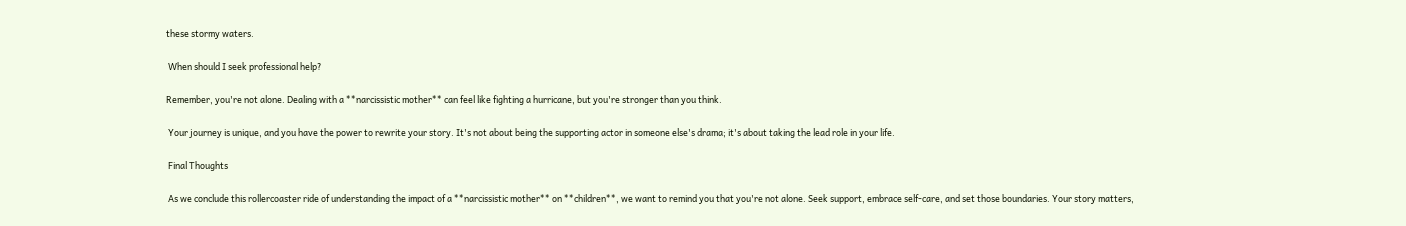these stormy waters.

 When should I seek professional help?

Remember, you're not alone. Dealing with a **narcissistic mother** can feel like fighting a hurricane, but you're stronger than you think.

 Your journey is unique, and you have the power to rewrite your story. It's not about being the supporting actor in someone else's drama; it's about taking the lead role in your life.

 Final Thoughts

 As we conclude this rollercoaster ride of understanding the impact of a **narcissistic mother** on **children**, we want to remind you that you're not alone. Seek support, embrace self-care, and set those boundaries. Your story matters,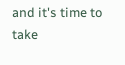and it's time to take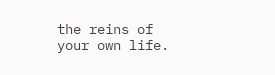the reins of your own life.